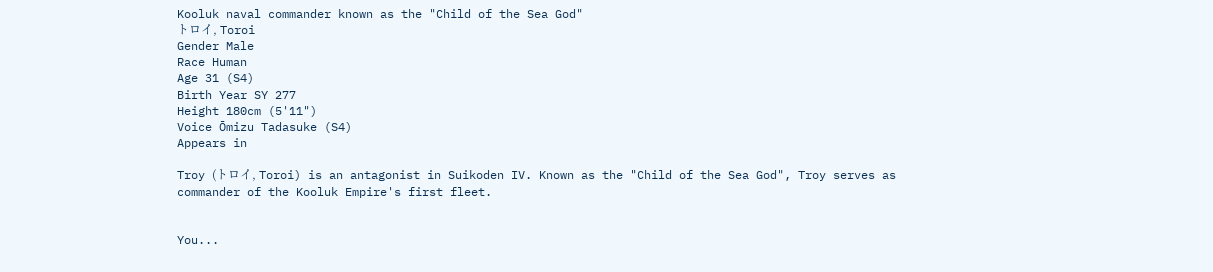Kooluk naval commander known as the "Child of the Sea God"
トロイ, Toroi
Gender Male
Race Human
Age 31 (S4)
Birth Year SY 277
Height 180cm (5'11")
Voice Ōmizu Tadasuke (S4)
Appears in

Troy (トロイ, Toroi) is an antagonist in Suikoden IV. Known as the "Child of the Sea God", Troy serves as commander of the Kooluk Empire's first fleet.


You...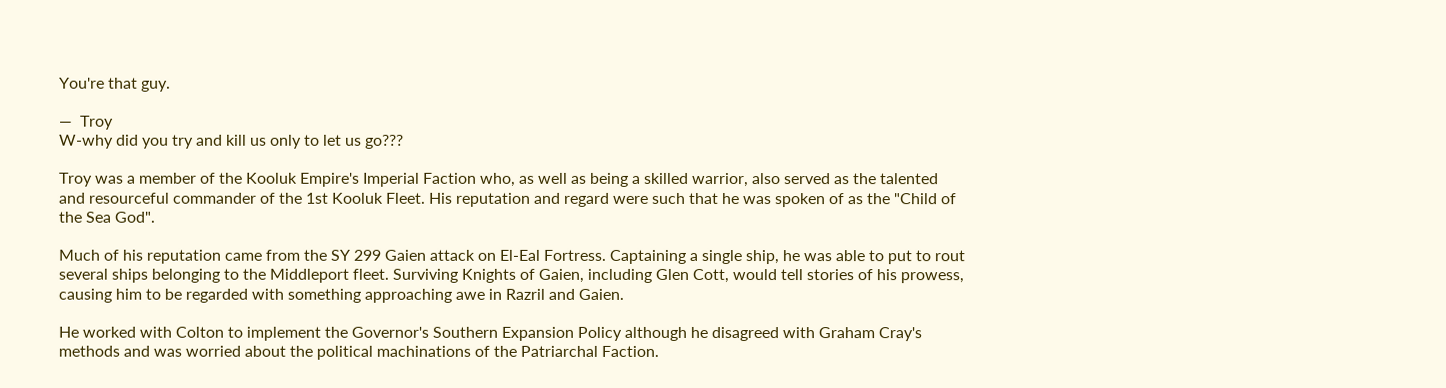You're that guy.

—  Troy
W-why did you try and kill us only to let us go???

Troy was a member of the Kooluk Empire's Imperial Faction who, as well as being a skilled warrior, also served as the talented and resourceful commander of the 1st Kooluk Fleet. His reputation and regard were such that he was spoken of as the "Child of the Sea God".

Much of his reputation came from the SY 299 Gaien attack on El-Eal Fortress. Captaining a single ship, he was able to put to rout several ships belonging to the Middleport fleet. Surviving Knights of Gaien, including Glen Cott, would tell stories of his prowess, causing him to be regarded with something approaching awe in Razril and Gaien.

He worked with Colton to implement the Governor's Southern Expansion Policy although he disagreed with Graham Cray's methods and was worried about the political machinations of the Patriarchal Faction.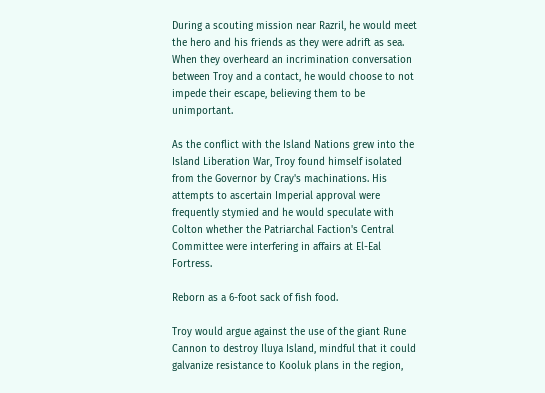During a scouting mission near Razril, he would meet the hero and his friends as they were adrift as sea. When they overheard an incrimination conversation between Troy and a contact, he would choose to not impede their escape, believing them to be unimportant.

As the conflict with the Island Nations grew into the Island Liberation War, Troy found himself isolated from the Governor by Cray's machinations. His attempts to ascertain Imperial approval were frequently stymied and he would speculate with Colton whether the Patriarchal Faction's Central Committee were interfering in affairs at El-Eal Fortress.

Reborn as a 6-foot sack of fish food.

Troy would argue against the use of the giant Rune Cannon to destroy Iluya Island, mindful that it could galvanize resistance to Kooluk plans in the region,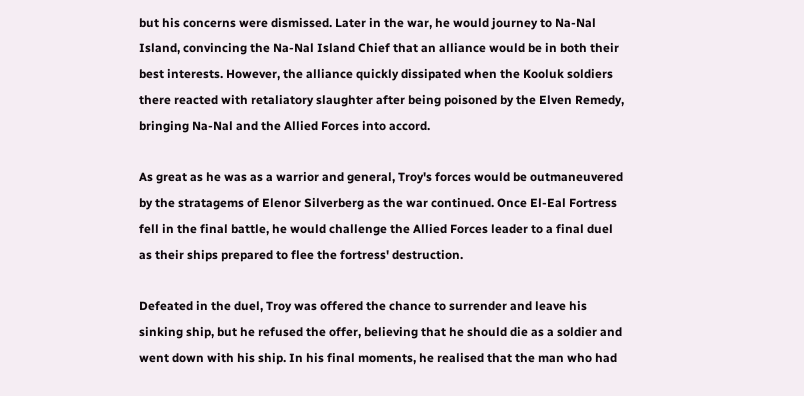but his concerns were dismissed. Later in the war, he would journey to Na-Nal Island, convincing the Na-Nal Island Chief that an alliance would be in both their best interests. However, the alliance quickly dissipated when the Kooluk soldiers there reacted with retaliatory slaughter after being poisoned by the Elven Remedy, bringing Na-Nal and the Allied Forces into accord.

As great as he was as a warrior and general, Troy's forces would be outmaneuvered by the stratagems of Elenor Silverberg as the war continued. Once El-Eal Fortress fell in the final battle, he would challenge the Allied Forces leader to a final duel as their ships prepared to flee the fortress' destruction.

Defeated in the duel, Troy was offered the chance to surrender and leave his sinking ship, but he refused the offer, believing that he should die as a soldier and went down with his ship. In his final moments, he realised that the man who had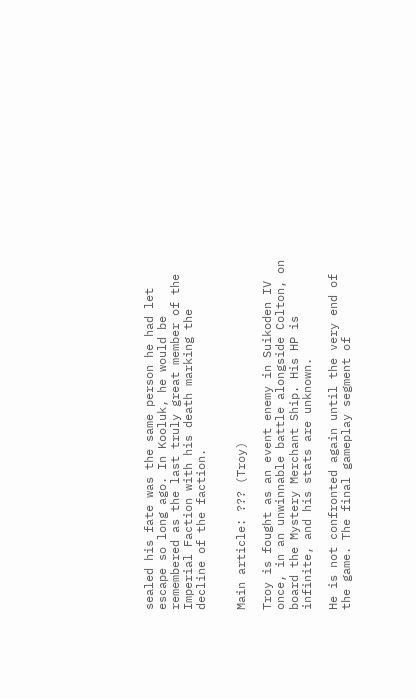sealed his fate was the same person he had let escape so long ago. In Kooluk, he would be remembered as the last truly great member of the Imperial Faction with his death marking the decline of the faction.


Main article: ??? (Troy)

Troy is fought as an event enemy in Suikoden IV once, in an unwinnable battle alongside Colton, on board the Mystery Merchant Ship. His HP is infinite, and his stats are unknown.

He is not confronted again until the very end of the game. The final gameplay segment of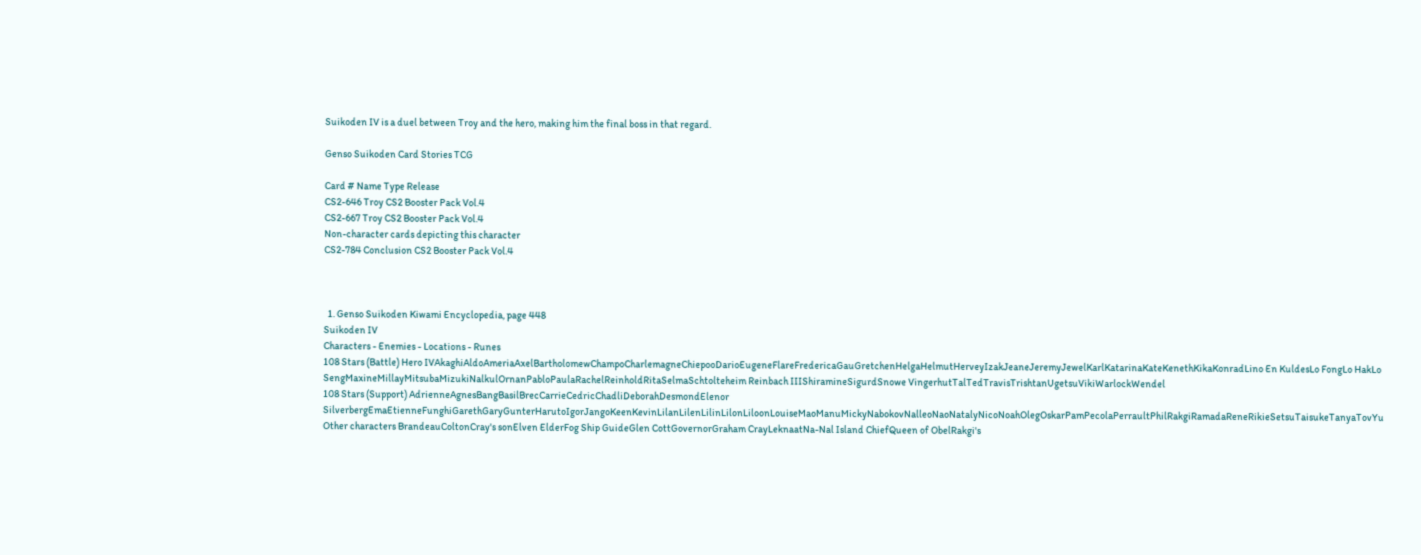Suikoden IV is a duel between Troy and the hero, making him the final boss in that regard.

Genso Suikoden Card Stories TCG

Card # Name Type Release
CS2-646 Troy CS2 Booster Pack Vol.4
CS2-667 Troy CS2 Booster Pack Vol.4
Non-character cards depicting this character
CS2-784 Conclusion CS2 Booster Pack Vol.4



  1. Genso Suikoden Kiwami Encyclopedia, page 448
Suikoden IV
Characters - Enemies - Locations - Runes
108 Stars (Battle) Hero IVAkaghiAldoAmeriaAxelBartholomewChampoCharlemagneChiepooDarioEugeneFlareFredericaGauGretchenHelgaHelmutHerveyIzakJeaneJeremyJewelKarlKatarinaKateKenethKikaKonradLino En KuldesLo FongLo HakLo SengMaxineMillayMitsubaMizukiNalkulOrnanPabloPaulaRachelReinholdRitaSelmaSchtolteheim Reinbach IIIShiramineSigurdSnowe VingerhutTalTedTravisTrishtanUgetsuVikiWarlockWendel
108 Stars (Support) AdrienneAgnesBangBasilBrecCarrieCedricChadliDeborahDesmondElenor SilverbergEmaEtienneFunghiGarethGaryGunterHarutoIgorJangoKeenKevinLilanLilenLilinLilonLiloonLouiseMaoManuMickyNabokovNalleoNaoNatalyNicoNoahOlegOskarPamPecolaPerraultPhilRakgiRamadaReneRikieSetsuTaisukeTanyaTovYu
Other characters BrandeauColtonCray's sonElven ElderFog Ship GuideGlen CottGovernorGraham CrayLeknaatNa-Nal Island ChiefQueen of ObelRakgi's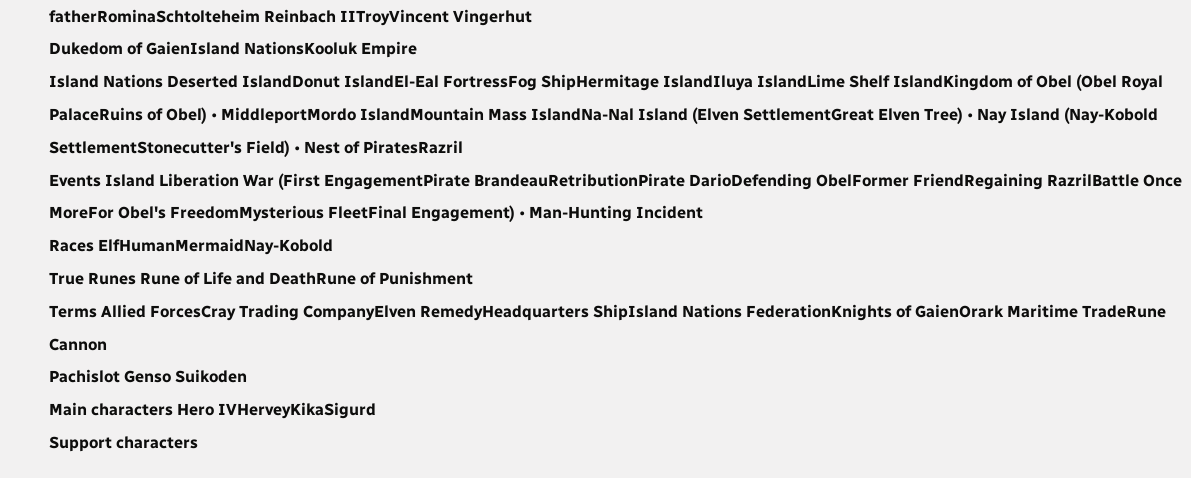fatherRominaSchtolteheim Reinbach IITroyVincent Vingerhut
Dukedom of GaienIsland NationsKooluk Empire
Island Nations Deserted IslandDonut IslandEl-Eal FortressFog ShipHermitage IslandIluya IslandLime Shelf IslandKingdom of Obel (Obel Royal PalaceRuins of Obel) • MiddleportMordo IslandMountain Mass IslandNa-Nal Island (Elven SettlementGreat Elven Tree) • Nay Island (Nay-Kobold SettlementStonecutter's Field) • Nest of PiratesRazril
Events Island Liberation War (First EngagementPirate BrandeauRetributionPirate DarioDefending ObelFormer FriendRegaining RazrilBattle Once MoreFor Obel's FreedomMysterious FleetFinal Engagement) • Man-Hunting Incident
Races ElfHumanMermaidNay-Kobold
True Runes Rune of Life and DeathRune of Punishment
Terms Allied ForcesCray Trading CompanyElven RemedyHeadquarters ShipIsland Nations FederationKnights of GaienOrark Maritime TradeRune Cannon
Pachislot Genso Suikoden
Main characters Hero IVHerveyKikaSigurd
Support characters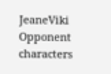JeaneViki
Opponent characters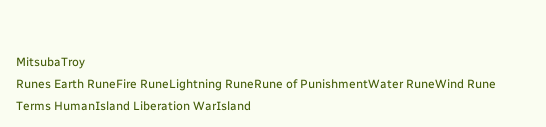MitsubaTroy
Runes Earth RuneFire RuneLightning RuneRune of PunishmentWater RuneWind Rune
Terms HumanIsland Liberation WarIsland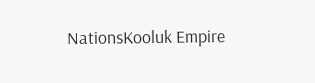NationsKooluk Empire